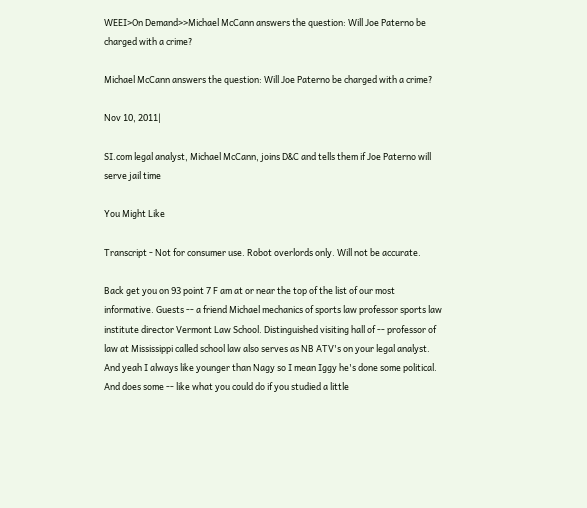WEEI>On Demand>>Michael McCann answers the question: Will Joe Paterno be charged with a crime?

Michael McCann answers the question: Will Joe Paterno be charged with a crime?

Nov 10, 2011|

SI.com legal analyst, Michael McCann, joins D&C and tells them if Joe Paterno will serve jail time

You Might Like

Transcript - Not for consumer use. Robot overlords only. Will not be accurate.

Back get you on 93 point 7 F am at or near the top of the list of our most informative. Guests -- a friend Michael mechanics of sports law professor sports law institute director Vermont Law School. Distinguished visiting hall of -- professor of law at Mississippi called school law also serves as NB ATV's on your legal analyst. And yeah I always like younger than Nagy so I mean Iggy he's done some political. And does some -- like what you could do if you studied a little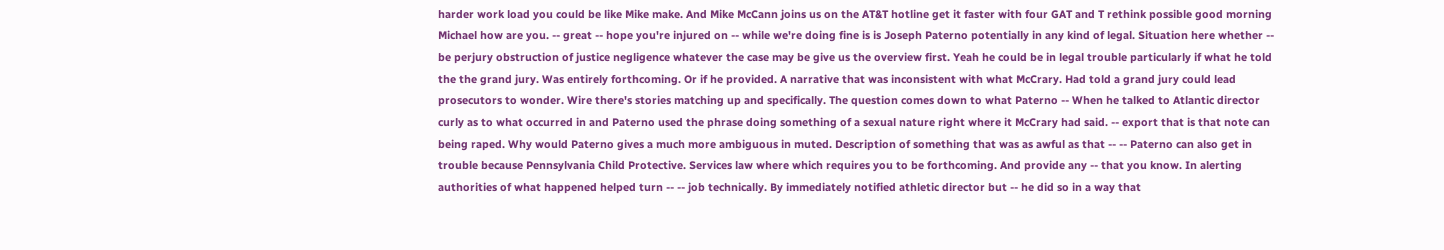harder work load you could be like Mike make. And Mike McCann joins us on the AT&T hotline get it faster with four GAT and T rethink possible good morning Michael how are you. -- great -- hope you're injured on -- while we're doing fine is is Joseph Paterno potentially in any kind of legal. Situation here whether -- be perjury obstruction of justice negligence whatever the case may be give us the overview first. Yeah he could be in legal trouble particularly if what he told the the grand jury. Was entirely forthcoming. Or if he provided. A narrative that was inconsistent with what McCrary. Had told a grand jury could lead prosecutors to wonder. Wire there's stories matching up and specifically. The question comes down to what Paterno -- When he talked to Atlantic director curly as to what occurred in and Paterno used the phrase doing something of a sexual nature right where it McCrary had said. -- export that is that note can being raped. Why would Paterno gives a much more ambiguous in muted. Description of something that was as awful as that -- -- Paterno can also get in trouble because Pennsylvania Child Protective. Services law where which requires you to be forthcoming. And provide any -- that you know. In alerting authorities of what happened helped turn -- -- job technically. By immediately notified athletic director but -- he did so in a way that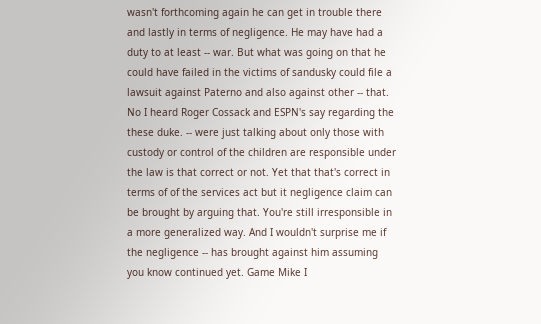wasn't forthcoming again he can get in trouble there and lastly in terms of negligence. He may have had a duty to at least -- war. But what was going on that he could have failed in the victims of sandusky could file a lawsuit against Paterno and also against other -- that. No I heard Roger Cossack and ESPN's say regarding the these duke. -- were just talking about only those with custody or control of the children are responsible under the law is that correct or not. Yet that that's correct in terms of of the services act but it negligence claim can be brought by arguing that. You're still irresponsible in a more generalized way. And I wouldn't surprise me if the negligence -- has brought against him assuming you know continued yet. Game Mike I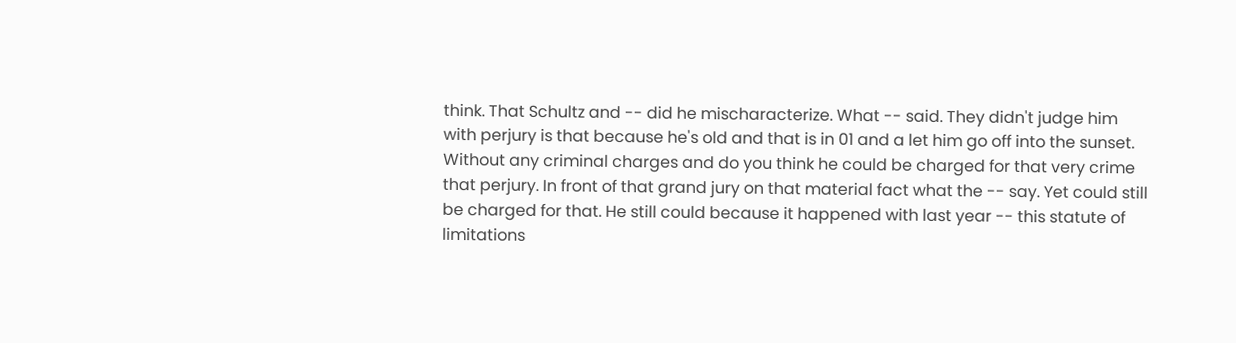think. That Schultz and -- did he mischaracterize. What -- said. They didn't judge him with perjury is that because he's old and that is in 01 and a let him go off into the sunset. Without any criminal charges and do you think he could be charged for that very crime that perjury. In front of that grand jury on that material fact what the -- say. Yet could still be charged for that. He still could because it happened with last year -- this statute of limitations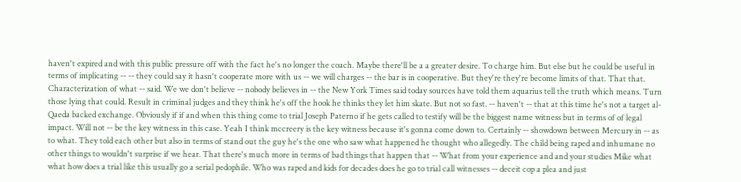haven't expired and with this public pressure off with the fact he's no longer the coach. Maybe there'll be a a greater desire. To charge him. But else but he could be useful in terms of implicating -- -- they could say it hasn't cooperate more with us -- we will charges -- the bar is in cooperative. But they're they're become limits of that. That that. Characterization of what -- said. We we don't believe -- nobody believes in -- the New York Times said today sources have told them aquarius tell the truth which means. Turn those lying that could. Result in criminal judges and they think he's off the hook he thinks they let him skate. But not so fast. -- haven't -- that at this time he's not a target al-Qaeda backed exchange. Obviously if if and when this thing come to trial Joseph Paterno if he gets called to testify will be the biggest name witness but in terms of of legal impact. Will not -- be the key witness in this case. Yeah I think mccreery is the key witness because it's gonna come down to. Certainly -- showdown between Mercury in -- as to what. They told each other but also in terms of stand out the guy he's the one who saw what happened he thought who allegedly. The child being raped and inhumane no other things to wouldn't surprise if we hear. That there's much more in terms of bad things that happen that -- What from your experience and and your studies Mike what what how does a trial like this usually go a serial pedophile. Who was raped and kids for decades does he go to trial call witnesses -- deceit cop a plea and just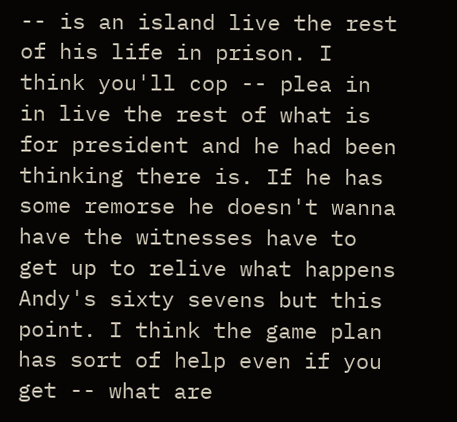-- is an island live the rest of his life in prison. I think you'll cop -- plea in in live the rest of what is for president and he had been thinking there is. If he has some remorse he doesn't wanna have the witnesses have to get up to relive what happens Andy's sixty sevens but this point. I think the game plan has sort of help even if you get -- what are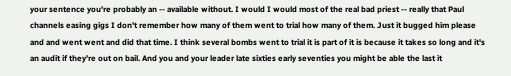your sentence you're probably an -- available without. I would I would most of the real bad priest -- really that Paul channels easing gigs I don't remember how many of them went to trial how many of them. Just it bugged him please and and went went and did that time. I think several bombs went to trial it is part of it is because it takes so long and it's an audit if they're out on bail. And you and your leader late sixties early seventies you might be able the last it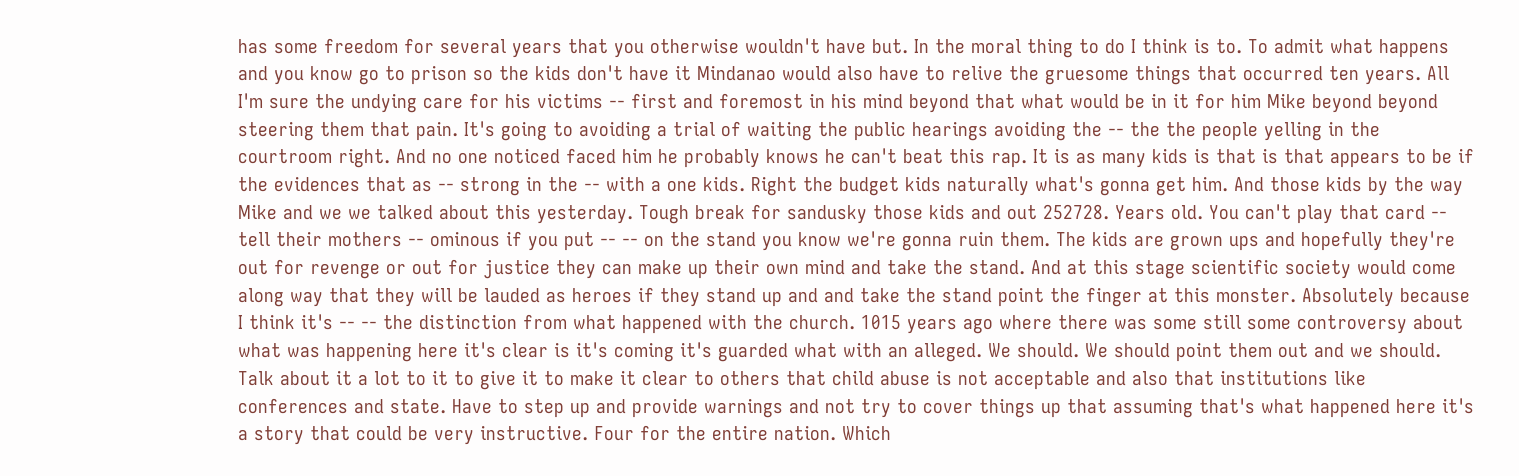has some freedom for several years that you otherwise wouldn't have but. In the moral thing to do I think is to. To admit what happens and you know go to prison so the kids don't have it Mindanao would also have to relive the gruesome things that occurred ten years. All I'm sure the undying care for his victims -- first and foremost in his mind beyond that what would be in it for him Mike beyond beyond steering them that pain. It's going to avoiding a trial of waiting the public hearings avoiding the -- the the people yelling in the courtroom right. And no one noticed faced him he probably knows he can't beat this rap. It is as many kids is that is that appears to be if the evidences that as -- strong in the -- with a one kids. Right the budget kids naturally what's gonna get him. And those kids by the way Mike and we we talked about this yesterday. Tough break for sandusky those kids and out 252728. Years old. You can't play that card -- tell their mothers -- ominous if you put -- -- on the stand you know we're gonna ruin them. The kids are grown ups and hopefully they're out for revenge or out for justice they can make up their own mind and take the stand. And at this stage scientific society would come along way that they will be lauded as heroes if they stand up and and take the stand point the finger at this monster. Absolutely because I think it's -- -- the distinction from what happened with the church. 1015 years ago where there was some still some controversy about what was happening here it's clear is it's coming it's guarded what with an alleged. We should. We should point them out and we should. Talk about it a lot to it to give it to make it clear to others that child abuse is not acceptable and also that institutions like conferences and state. Have to step up and provide warnings and not try to cover things up that assuming that's what happened here it's a story that could be very instructive. Four for the entire nation. Which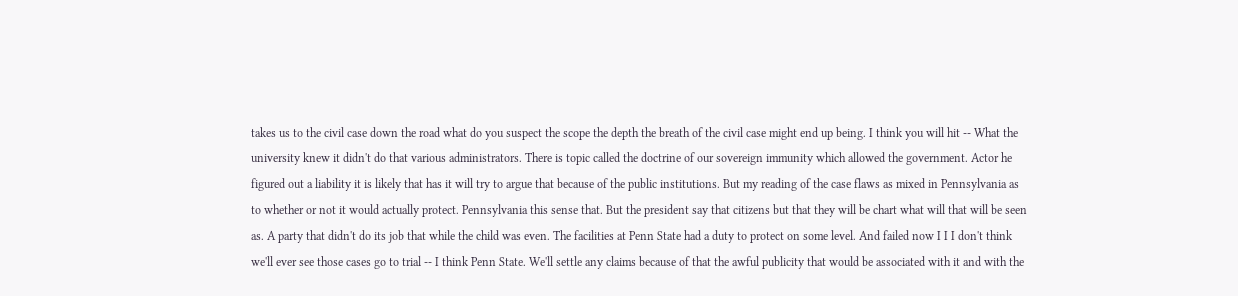takes us to the civil case down the road what do you suspect the scope the depth the breath of the civil case might end up being. I think you will hit -- What the university knew it didn't do that various administrators. There is topic called the doctrine of our sovereign immunity which allowed the government. Actor he figured out a liability it is likely that has it will try to argue that because of the public institutions. But my reading of the case flaws as mixed in Pennsylvania as to whether or not it would actually protect. Pennsylvania this sense that. But the president say that citizens but that they will be chart what will that will be seen as. A party that didn't do its job that while the child was even. The facilities at Penn State had a duty to protect on some level. And failed now I I I don't think we'll ever see those cases go to trial -- I think Penn State. We'll settle any claims because of that the awful publicity that would be associated with it and with the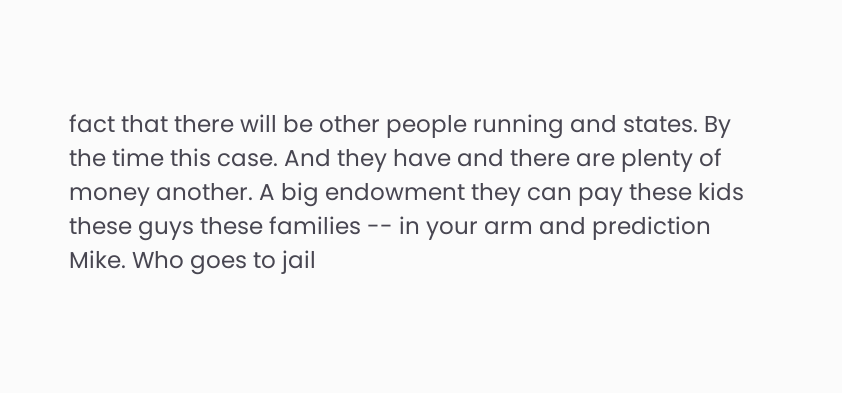fact that there will be other people running and states. By the time this case. And they have and there are plenty of money another. A big endowment they can pay these kids these guys these families -- in your arm and prediction Mike. Who goes to jail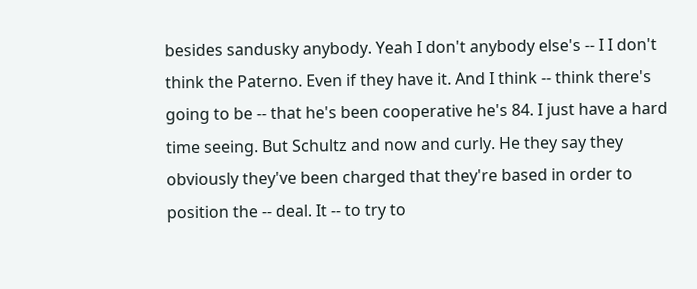besides sandusky anybody. Yeah I don't anybody else's -- I I don't think the Paterno. Even if they have it. And I think -- think there's going to be -- that he's been cooperative he's 84. I just have a hard time seeing. But Schultz and now and curly. He they say they obviously they've been charged that they're based in order to position the -- deal. It -- to try to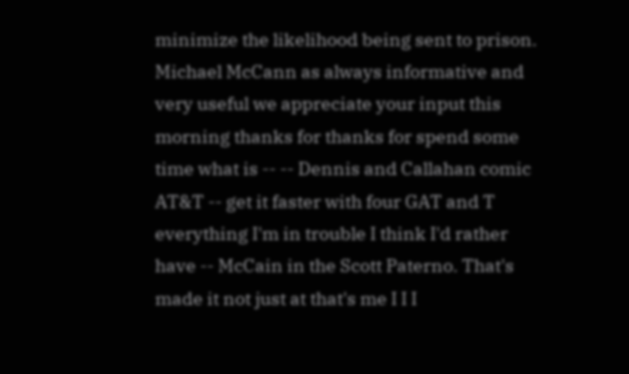minimize the likelihood being sent to prison. Michael McCann as always informative and very useful we appreciate your input this morning thanks for thanks for spend some time what is -- -- Dennis and Callahan comic AT&T -- get it faster with four GAT and T everything I'm in trouble I think I'd rather have -- McCain in the Scott Paterno. That's made it not just at that's me I I I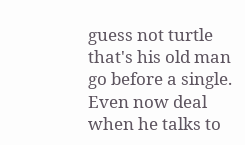guess not turtle that's his old man go before a single. Even now deal when he talks to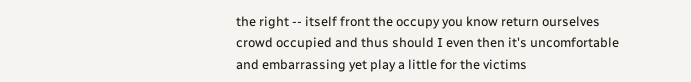the right -- itself front the occupy you know return ourselves crowd occupied and thus should I even then it's uncomfortable and embarrassing yet play a little for the victims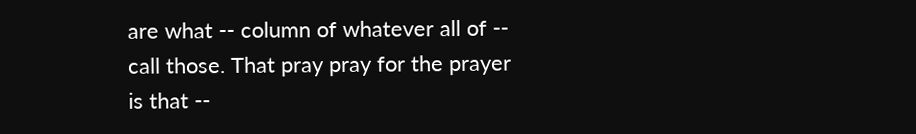are what -- column of whatever all of -- call those. That pray pray for the prayer is that --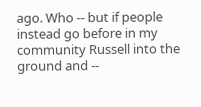ago. Who -- but if people instead go before in my community Russell into the ground and --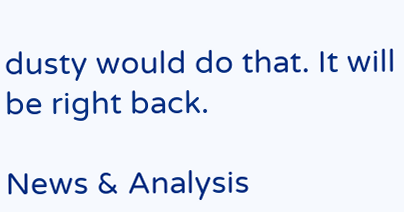dusty would do that. It will be right back.

News & Analysis